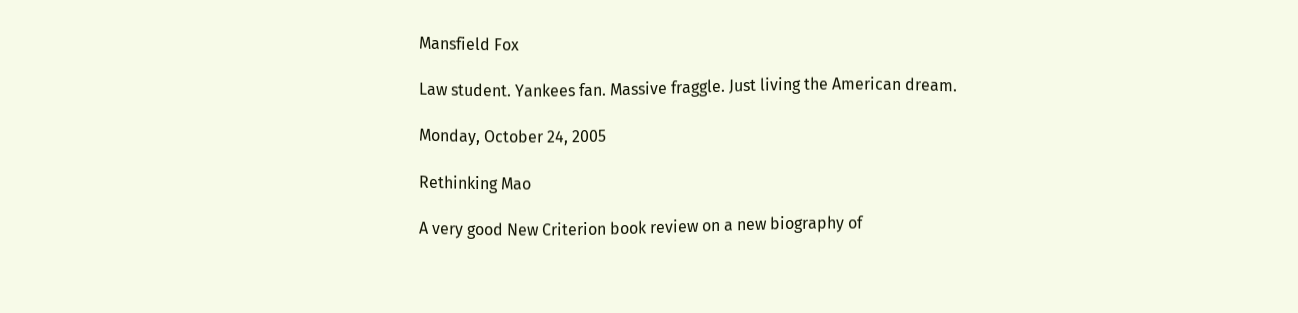Mansfield Fox

Law student. Yankees fan. Massive fraggle. Just living the American dream.

Monday, October 24, 2005

Rethinking Mao

A very good New Criterion book review on a new biography of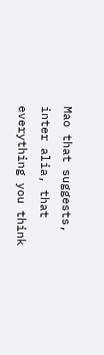Mao that suggests, inter alia, that everything you think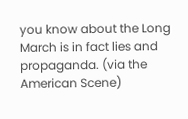you know about the Long March is in fact lies and propaganda. (via the American Scene)